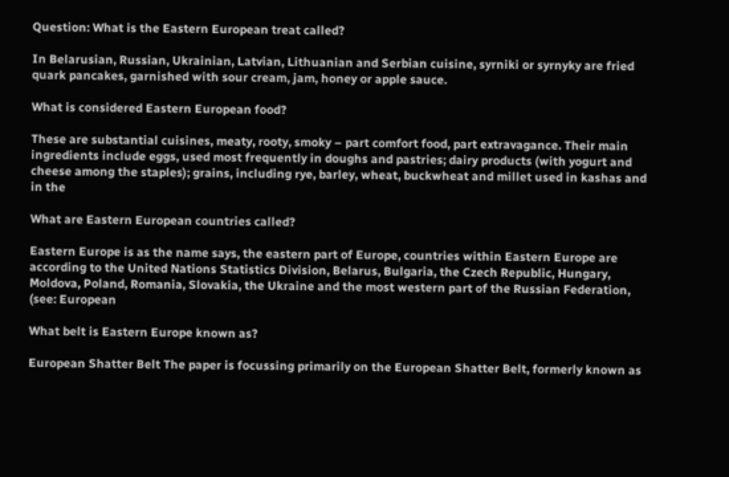Question: What is the Eastern European treat called?

In Belarusian, Russian, Ukrainian, Latvian, Lithuanian and Serbian cuisine, syrniki or syrnyky are fried quark pancakes, garnished with sour cream, jam, honey or apple sauce.

What is considered Eastern European food?

These are substantial cuisines, meaty, rooty, smoky – part comfort food, part extravagance. Their main ingredients include eggs, used most frequently in doughs and pastries; dairy products (with yogurt and cheese among the staples); grains, including rye, barley, wheat, buckwheat and millet used in kashas and in the

What are Eastern European countries called?

Eastern Europe is as the name says, the eastern part of Europe, countries within Eastern Europe are according to the United Nations Statistics Division, Belarus, Bulgaria, the Czech Republic, Hungary, Moldova, Poland, Romania, Slovakia, the Ukraine and the most western part of the Russian Federation, (see: European

What belt is Eastern Europe known as?

European Shatter Belt The paper is focussing primarily on the European Shatter Belt, formerly known as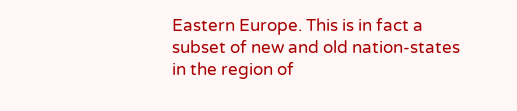Eastern Europe. This is in fact a subset of new and old nation-states in the region of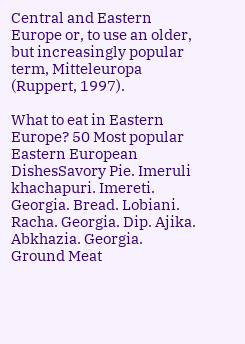Central and Eastern Europe or, to use an older, but increasingly popular term, Mitteleuropa (Ruppert, 1997).

What to eat in Eastern Europe? 50 Most popular Eastern European DishesSavory Pie. Imeruli khachapuri. Imereti. Georgia. Bread. Lobiani. Racha. Georgia. Dip. Ajika. Abkhazia. Georgia. Ground Meat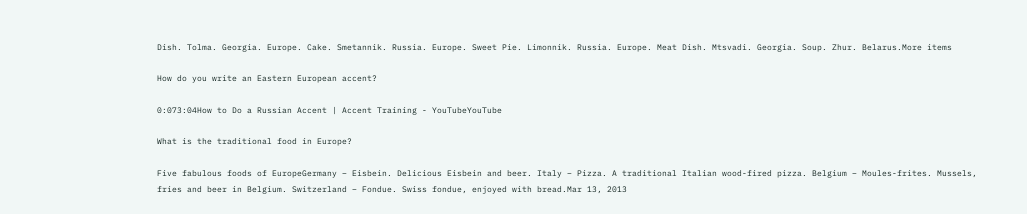Dish. Tolma. Georgia. Europe. Cake. Smetannik. Russia. Europe. Sweet Pie. Limonnik. Russia. Europe. Meat Dish. Mtsvadi. Georgia. Soup. Zhur. Belarus.More items

How do you write an Eastern European accent?

0:073:04How to Do a Russian Accent | Accent Training - YouTubeYouTube

What is the traditional food in Europe?

Five fabulous foods of EuropeGermany – Eisbein. Delicious Eisbein and beer. Italy – Pizza. A traditional Italian wood-fired pizza. Belgium – Moules-frites. Mussels, fries and beer in Belgium. Switzerland – Fondue. Swiss fondue, enjoyed with bread.Mar 13, 2013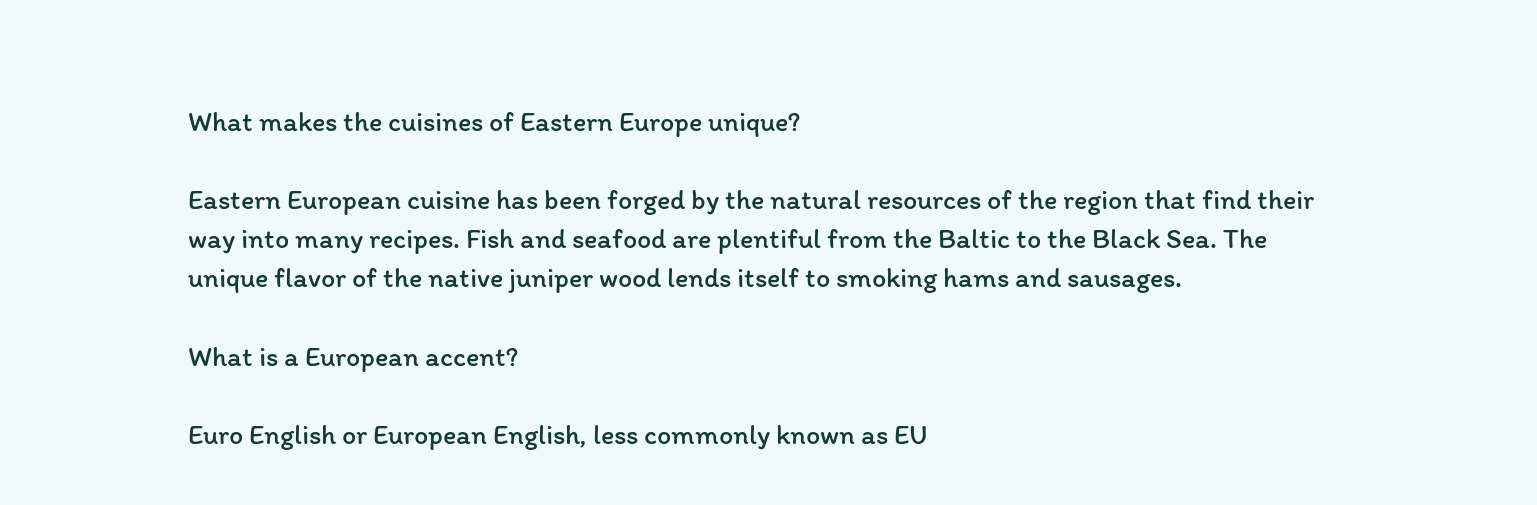What makes the cuisines of Eastern Europe unique?

Eastern European cuisine has been forged by the natural resources of the region that find their way into many recipes. Fish and seafood are plentiful from the Baltic to the Black Sea. The unique flavor of the native juniper wood lends itself to smoking hams and sausages.

What is a European accent?

Euro English or European English, less commonly known as EU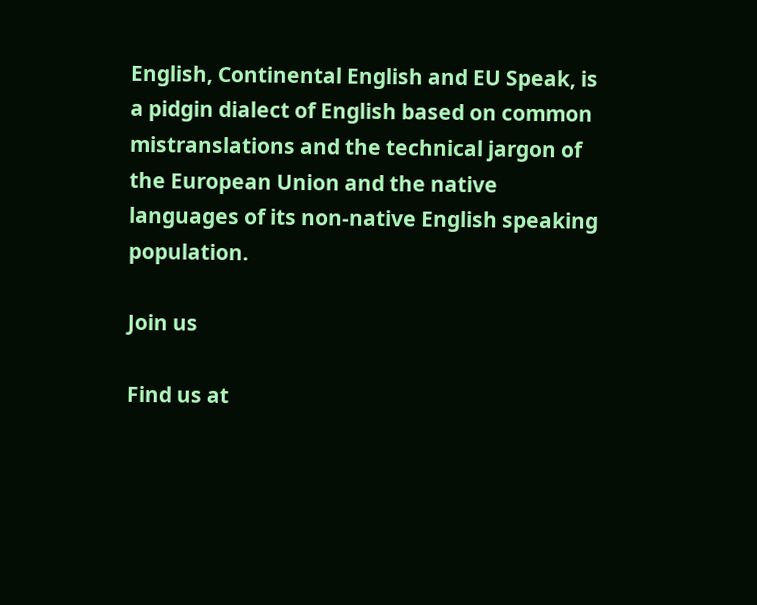English, Continental English and EU Speak, is a pidgin dialect of English based on common mistranslations and the technical jargon of the European Union and the native languages of its non-native English speaking population.

Join us

Find us at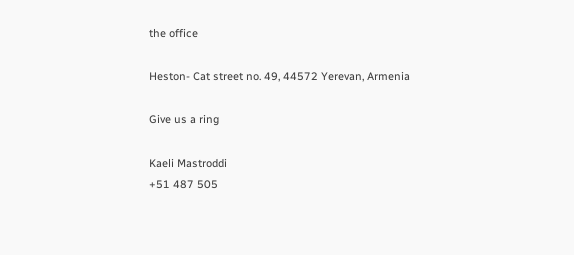the office

Heston- Cat street no. 49, 44572 Yerevan, Armenia

Give us a ring

Kaeli Mastroddi
+51 487 505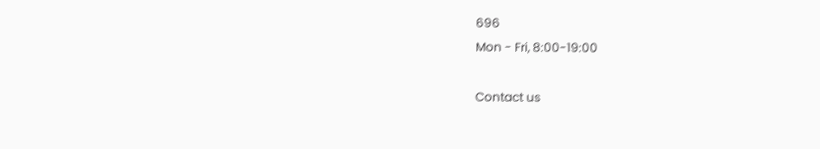696
Mon - Fri, 8:00-19:00

Contact us